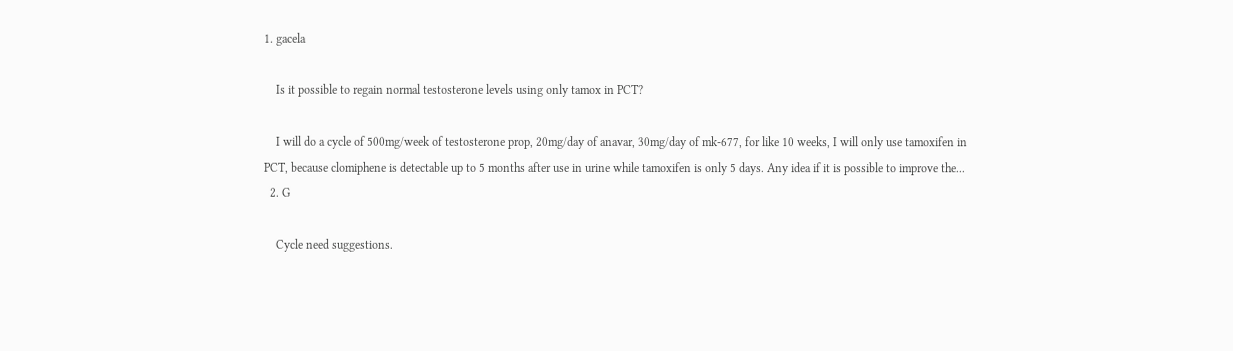1. gacela

    Is it possible to regain normal testosterone levels using only tamox in PCT?

    I will do a cycle of 500mg/week of testosterone prop, 20mg/day of anavar, 30mg/day of mk-677, for like 10 weeks, I will only use tamoxifen in PCT, because clomiphene is detectable up to 5 months after use in urine while tamoxifen is only 5 days. Any idea if it is possible to improve the...
  2. G

    Cycle need suggestions.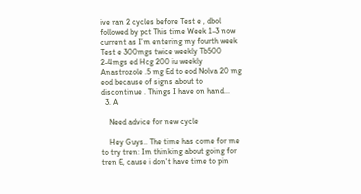ive ran 2 cycles before Test e , dbol followed by pct This time Week 1-3 now current as I’m entering my fourth week Test e 300mgs twice weekly Tb500 2-4mgs ed Hcg 200 iu weekly Anastrozole .5 mg Ed to eod Nolva 20 mg eod because of signs about to discontinue . Things I have on hand...
  3. A

    Need advice for new cycle

    Hey Guys.. The time has come for me to try tren: Im thinking about going for tren E, cause i don't have time to pin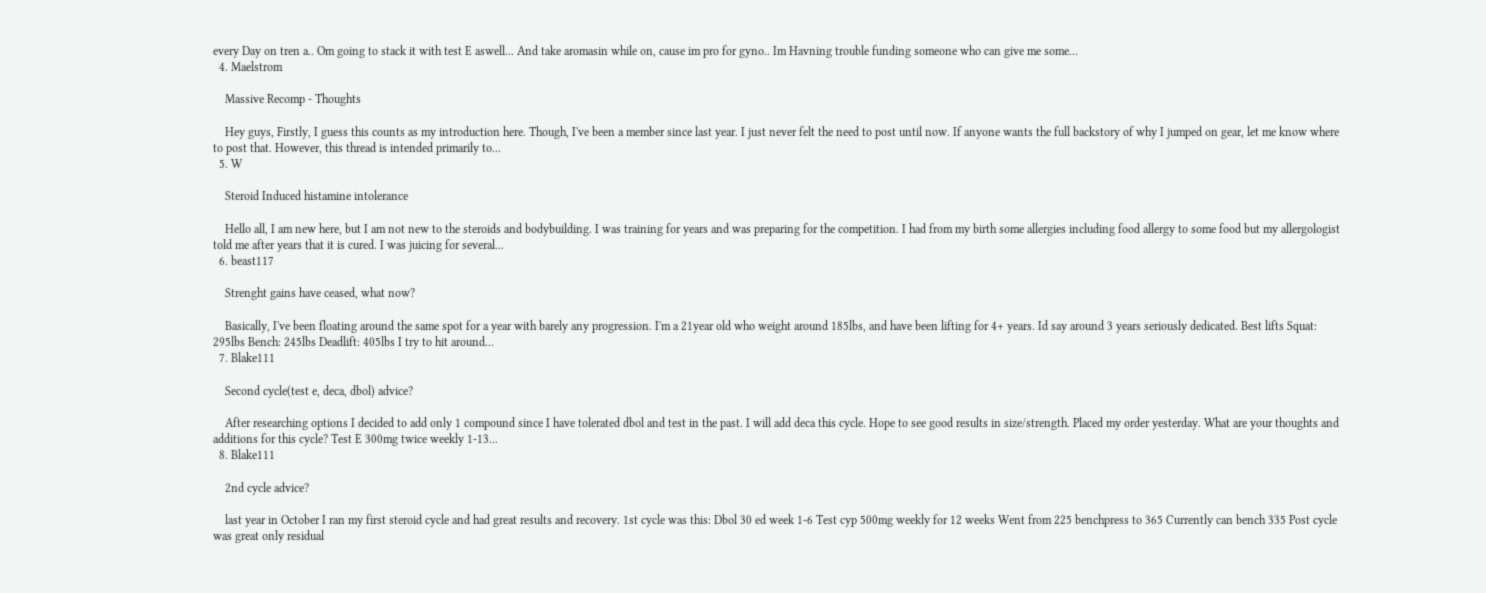every Day on tren a.. Om going to stack it with test E aswell... And take aromasin while on, cause im pro for gyno.. Im Havning trouble funding someone who can give me some...
  4. Maelstrom

    Massive Recomp - Thoughts

    Hey guys, Firstly, I guess this counts as my introduction here. Though, I've been a member since last year. I just never felt the need to post until now. If anyone wants the full backstory of why I jumped on gear, let me know where to post that. However, this thread is intended primarily to...
  5. W

    Steroid Induced histamine intolerance

    Hello all, I am new here, but I am not new to the steroids and bodybuilding. I was training for years and was preparing for the competition. I had from my birth some allergies including food allergy to some food but my allergologist told me after years that it is cured. I was juicing for several...
  6. beast117

    Strenght gains have ceased, what now?

    Basically, I've been floating around the same spot for a year with barely any progression. I'm a 21year old who weight around 185lbs, and have been lifting for 4+ years. Id say around 3 years seriously dedicated. Best lifts Squat: 295lbs Bench: 245lbs Deadlift: 405lbs I try to hit around...
  7. Blake111

    Second cycle(test e, deca, dbol) advice?

    After researching options I decided to add only 1 compound since I have tolerated dbol and test in the past. I will add deca this cycle. Hope to see good results in size/strength. Placed my order yesterday. What are your thoughts and additions for this cycle? Test E 300mg twice weekly 1-13...
  8. Blake111

    2nd cycle advice?

    last year in October I ran my first steroid cycle and had great results and recovery. 1st cycle was this: Dbol 30 ed week 1-6 Test cyp 500mg weekly for 12 weeks Went from 225 benchpress to 365 Currently can bench 335 Post cycle was great only residual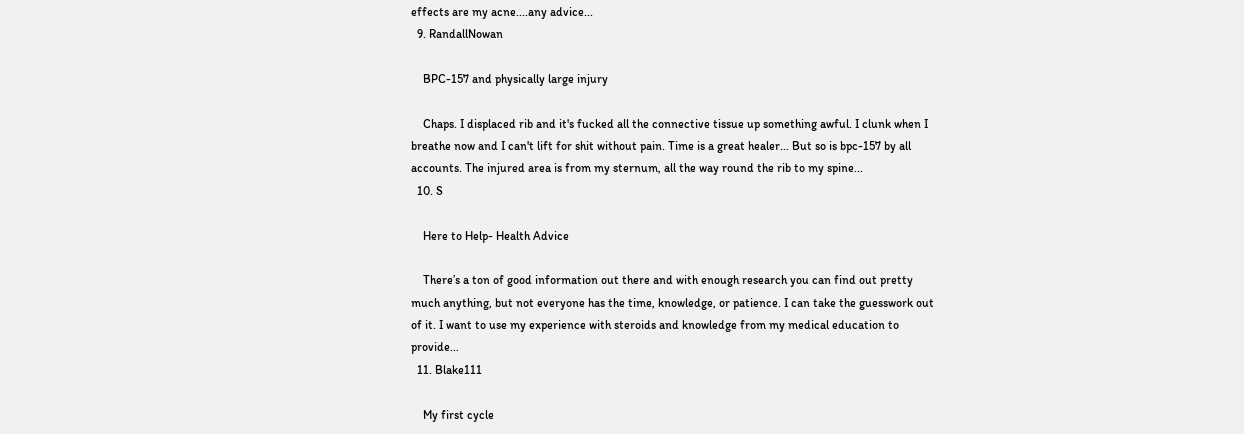effects are my acne....any advice...
  9. RandallNowan

    BPC-157 and physically large injury

    Chaps. I displaced rib and it's fucked all the connective tissue up something awful. I clunk when I breathe now and I can't lift for shit without pain. Time is a great healer... But so is bpc-157 by all accounts. The injured area is from my sternum, all the way round the rib to my spine...
  10. S

    Here to Help- Health Advice

    There’s a ton of good information out there and with enough research you can find out pretty much anything, but not everyone has the time, knowledge, or patience. I can take the guesswork out of it. I want to use my experience with steroids and knowledge from my medical education to provide...
  11. Blake111

    My first cycle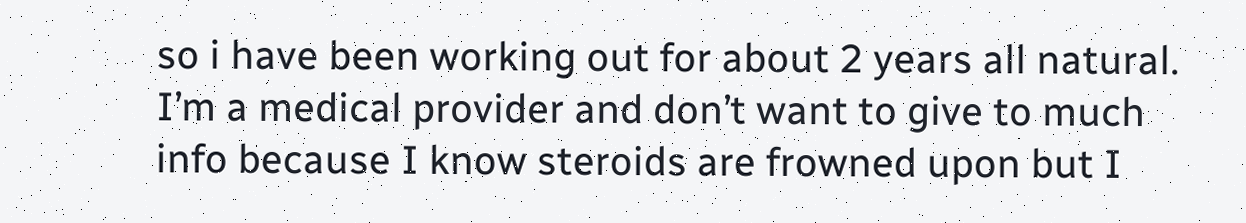so i have been working out for about 2 years all natural. I’m a medical provider and don’t want to give to much info because I know steroids are frowned upon but I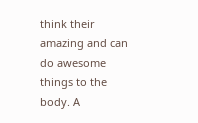think their amazing and can do awesome things to the body. A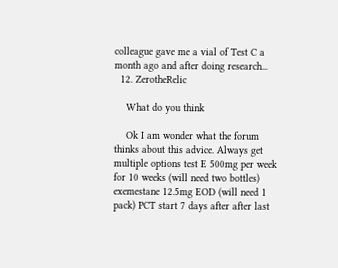colleague gave me a vial of Test C a month ago and after doing research...
  12. ZerotheRelic

    What do you think

    Ok I am wonder what the forum thinks about this advice. Always get multiple options test E 500mg per week for 10 weeks (will need two bottles) exemestane 12.5mg EOD (will need 1 pack) PCT start 7 days after after last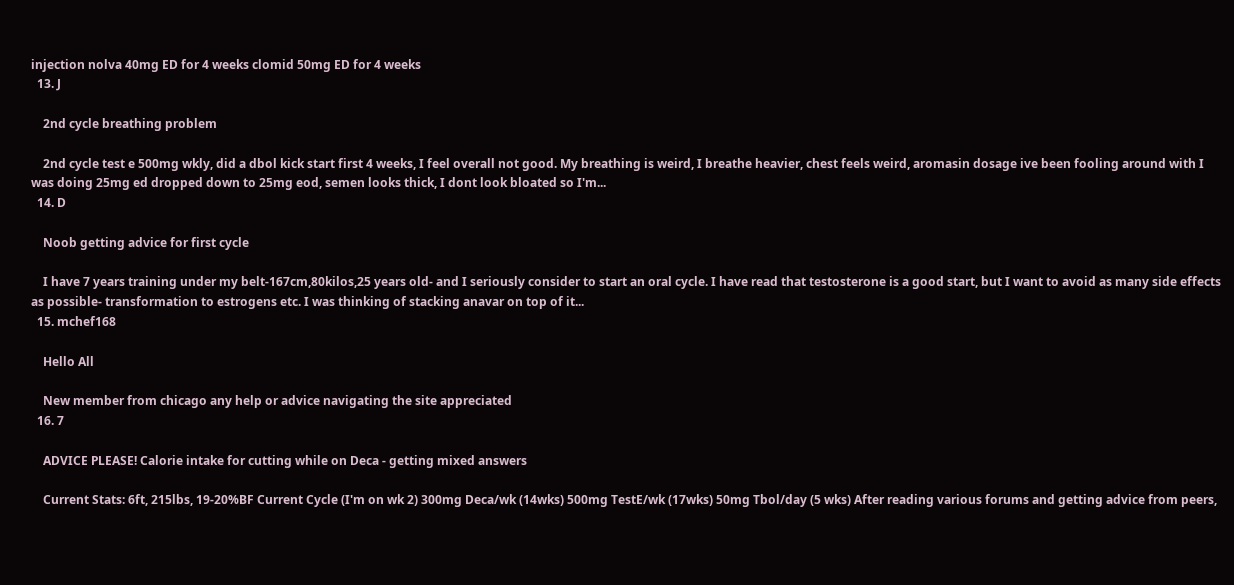injection nolva 40mg ED for 4 weeks clomid 50mg ED for 4 weeks
  13. J

    2nd cycle breathing problem

    2nd cycle test e 500mg wkly, did a dbol kick start first 4 weeks, I feel overall not good. My breathing is weird, I breathe heavier, chest feels weird, aromasin dosage ive been fooling around with I was doing 25mg ed dropped down to 25mg eod, semen looks thick, I dont look bloated so I'm...
  14. D

    Noob getting advice for first cycle

    I have 7 years training under my belt-167cm,80kilos,25 years old- and I seriously consider to start an oral cycle. I have read that testosterone is a good start, but I want to avoid as many side effects as possible- transformation to estrogens etc. I was thinking of stacking anavar on top of it...
  15. mchef168

    Hello All

    New member from chicago any help or advice navigating the site appreciated
  16. 7

    ADVICE PLEASE! Calorie intake for cutting while on Deca - getting mixed answers

    Current Stats: 6ft, 215lbs, 19-20%BF Current Cycle (I'm on wk 2) 300mg Deca/wk (14wks) 500mg TestE/wk (17wks) 50mg Tbol/day (5 wks) After reading various forums and getting advice from peers,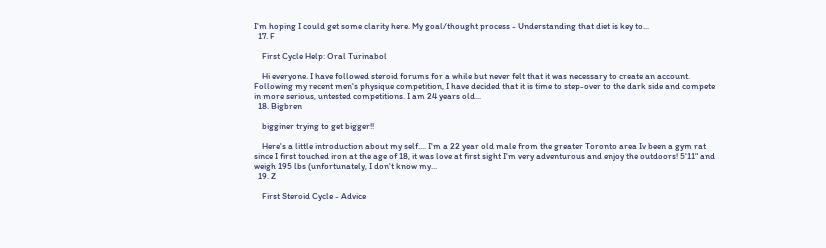I'm hoping I could get some clarity here. My goal/thought process - Understanding that diet is key to...
  17. F

    First Cycle Help: Oral Turinabol

    Hi everyone. I have followed steroid forums for a while but never felt that it was necessary to create an account. Following my recent men's physique competition, I have decided that it is time to step-over to the dark side and compete in more serious, untested competitions. I am 24 years old...
  18. Bigbren

    bigginer trying to get bigger!!

    Here's a little introduction about my self.... I'm a 22 year old male from the greater Toronto area Iv been a gym rat since I first touched iron at the age of 18, it was love at first sight I'm very adventurous and enjoy the outdoors! 5'11" and weigh 195 lbs (unfortunately, I don't know my...
  19. Z

    First Steroid Cycle - Advice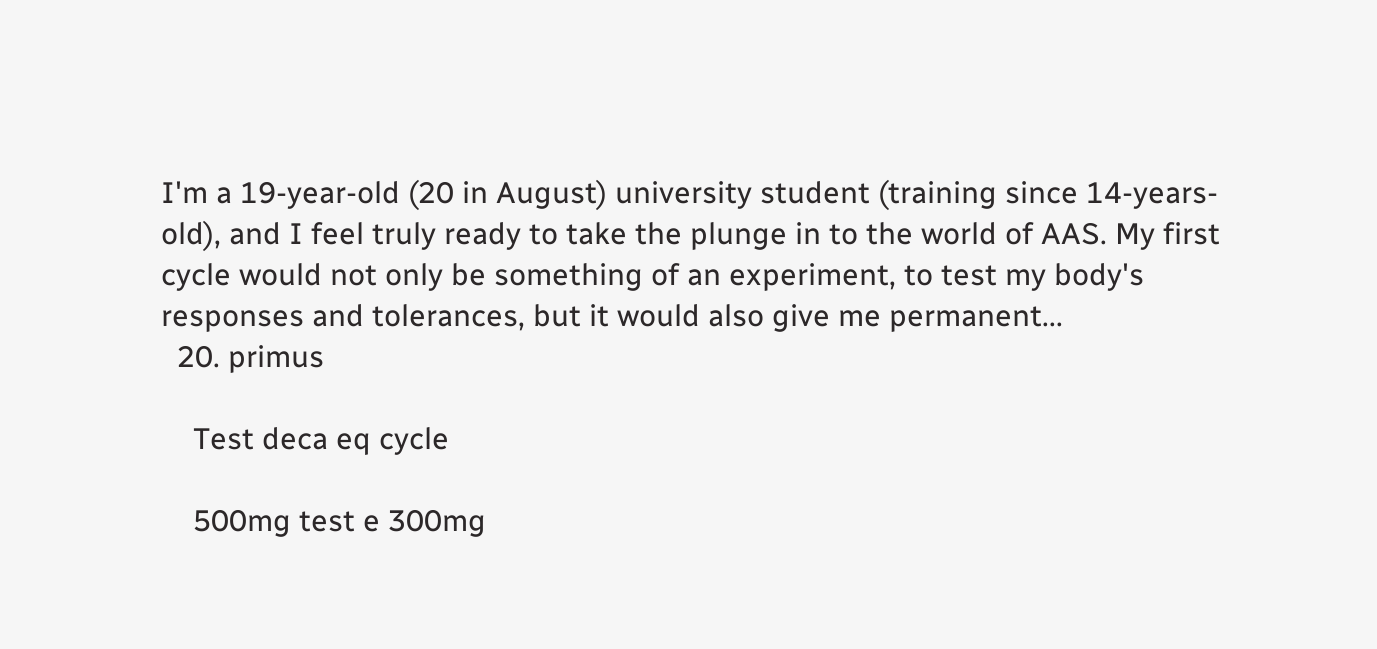I'm a 19-year-old (20 in August) university student (training since 14-years-old), and I feel truly ready to take the plunge in to the world of AAS. My first cycle would not only be something of an experiment, to test my body's responses and tolerances, but it would also give me permanent...
  20. primus

    Test deca eq cycle

    500mg test e 300mg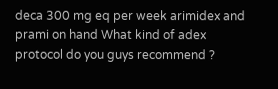deca 300 mg eq per week arimidex and prami on hand What kind of adex protocol do you guys recommend ?